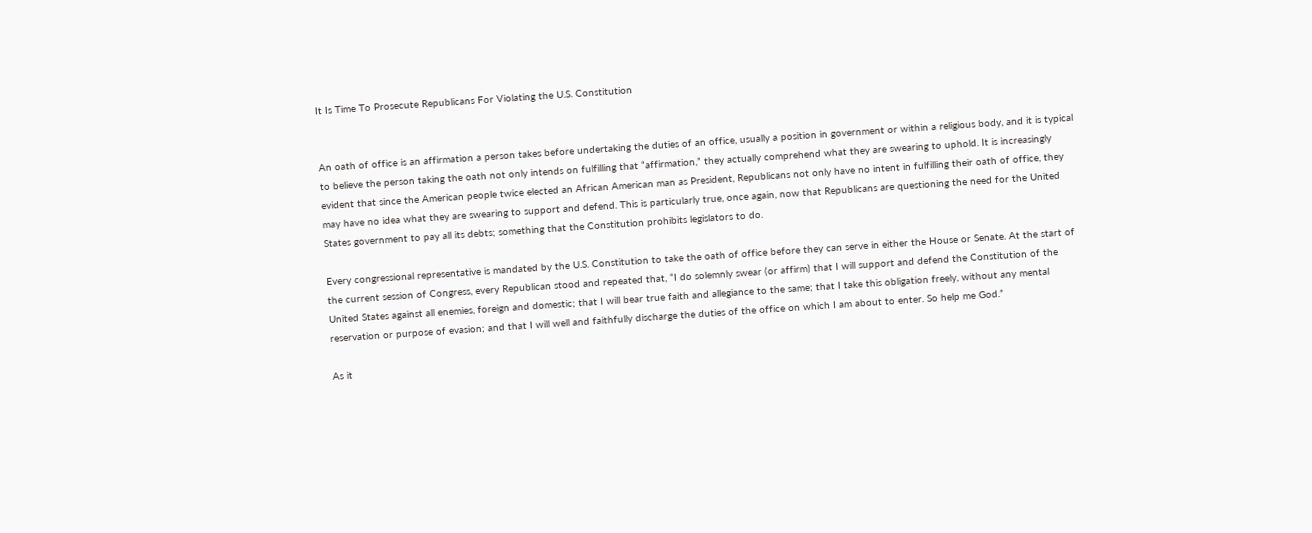It Is Time To Prosecute Republicans For Violating the U.S. Constitution


An oath of office is an affirmation a person takes before undertaking the duties of an office, usually a position in government or within a religious body, and it is typical to believe the person taking the oath not only intends on fulfilling that “affirmation,” they actually comprehend what they are swearing to uphold. It is increasingly evident that since the American people twice elected an African American man as President, Republicans not only have no intent in fulfilling their oath of office, they may have no idea what they are swearing to support and defend. This is particularly true, once again, now that Republicans are questioning the need for the United States government to pay all its debts; something that the Constitution prohibits legislators to do.

Every congressional representative is mandated by the U.S. Constitution to take the oath of office before they can serve in either the House or Senate. At the start of the current session of Congress, every Republican stood and repeated that, “I do solemnly swear (or affirm) that I will support and defend the Constitution of the United States against all enemies, foreign and domestic; that I will bear true faith and allegiance to the same; that I take this obligation freely, without any mental reservation or purpose of evasion; and that I will well and faithfully discharge the duties of the office on which I am about to enter. So help me God.”

As it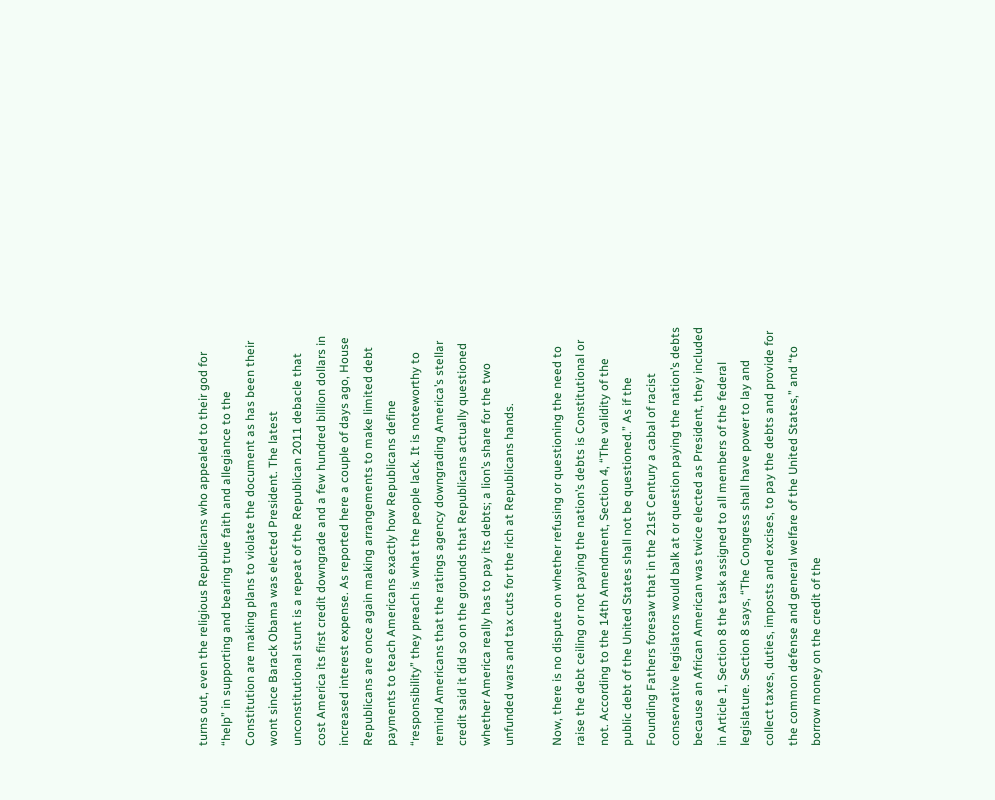turns out, even the religious Republicans who appealed to their god for “help” in supporting and bearing true faith and allegiance to the Constitution are making plans to violate the document as has been their wont since Barack Obama was elected President. The latest unconstitutional stunt is a repeat of the Republican 2011 debacle that cost America its first credit downgrade and a few hundred billion dollars in increased interest expense. As reported here a couple of days ago, House Republicans are once again making arrangements to make limited debt payments to teach Americans exactly how Republicans define “responsibility” they preach is what the people lack. It is noteworthy to remind Americans that the ratings agency downgrading America’s stellar credit said it did so on the grounds that Republicans actually questioned whether America really has to pay its debts; a lion’s share for the two unfunded wars and tax cuts for the rich at Republicans hands.

Now, there is no dispute on whether refusing or questioning the need to raise the debt ceiling or not paying the nation’s debts is Constitutional or not. According to the 14th Amendment, Section 4, “The validity of the public debt of the United States shall not be questioned.” As if the Founding Fathers foresaw that in the 21st Century a cabal of racist conservative legislators would balk at or question paying the nation’s debts because an African American was twice elected as President, they included in Article 1, Section 8 the task assigned to all members of the federal legislature. Section 8 says, “The Congress shall have power to lay and collect taxes, duties, imposts and excises, to pay the debts and provide for the common defense and general welfare of the United States,” and “to borrow money on the credit of the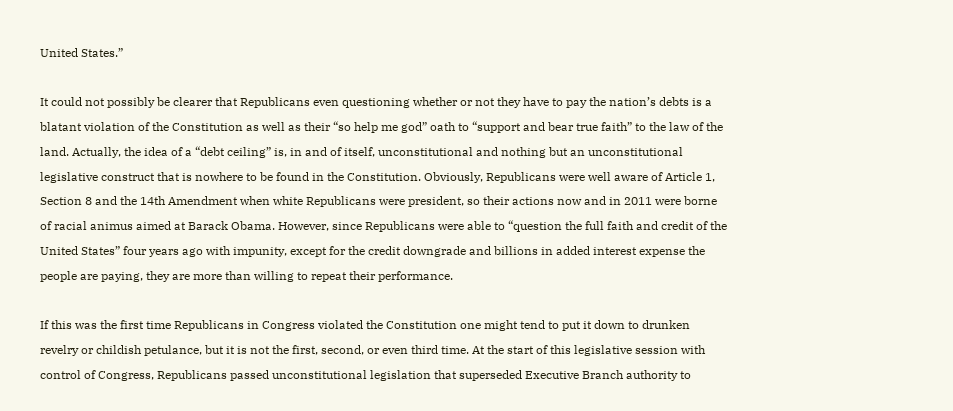United States.”

It could not possibly be clearer that Republicans even questioning whether or not they have to pay the nation’s debts is a blatant violation of the Constitution as well as their “so help me god” oath to “support and bear true faith” to the law of the land. Actually, the idea of a “debt ceiling” is, in and of itself, unconstitutional and nothing but an unconstitutional legislative construct that is nowhere to be found in the Constitution. Obviously, Republicans were well aware of Article 1, Section 8 and the 14th Amendment when white Republicans were president, so their actions now and in 2011 were borne of racial animus aimed at Barack Obama. However, since Republicans were able to “question the full faith and credit of the United States” four years ago with impunity, except for the credit downgrade and billions in added interest expense the people are paying, they are more than willing to repeat their performance.

If this was the first time Republicans in Congress violated the Constitution one might tend to put it down to drunken revelry or childish petulance, but it is not the first, second, or even third time. At the start of this legislative session with control of Congress, Republicans passed unconstitutional legislation that superseded Executive Branch authority to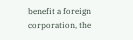benefit a foreign corporation, the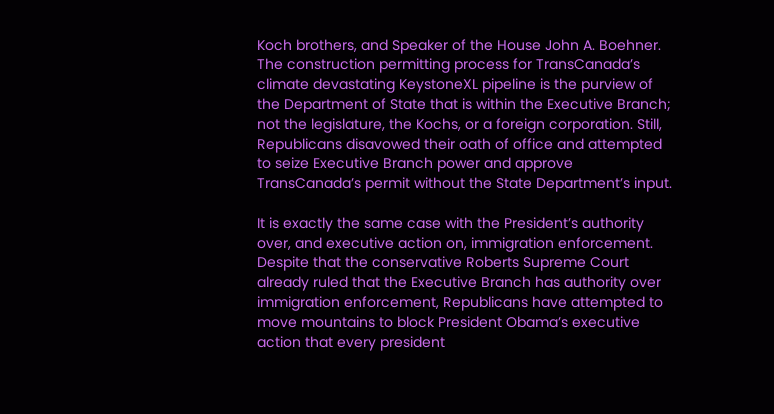Koch brothers, and Speaker of the House John A. Boehner. The construction permitting process for TransCanada’s climate devastating KeystoneXL pipeline is the purview of the Department of State that is within the Executive Branch; not the legislature, the Kochs, or a foreign corporation. Still, Republicans disavowed their oath of office and attempted to seize Executive Branch power and approve TransCanada’s permit without the State Department’s input.

It is exactly the same case with the President’s authority over, and executive action on, immigration enforcement. Despite that the conservative Roberts Supreme Court already ruled that the Executive Branch has authority over immigration enforcement, Republicans have attempted to move mountains to block President Obama’s executive action that every president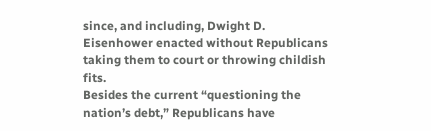since, and including, Dwight D. Eisenhower enacted without Republicans taking them to court or throwing childish fits.
Besides the current “questioning the nation’s debt,” Republicans have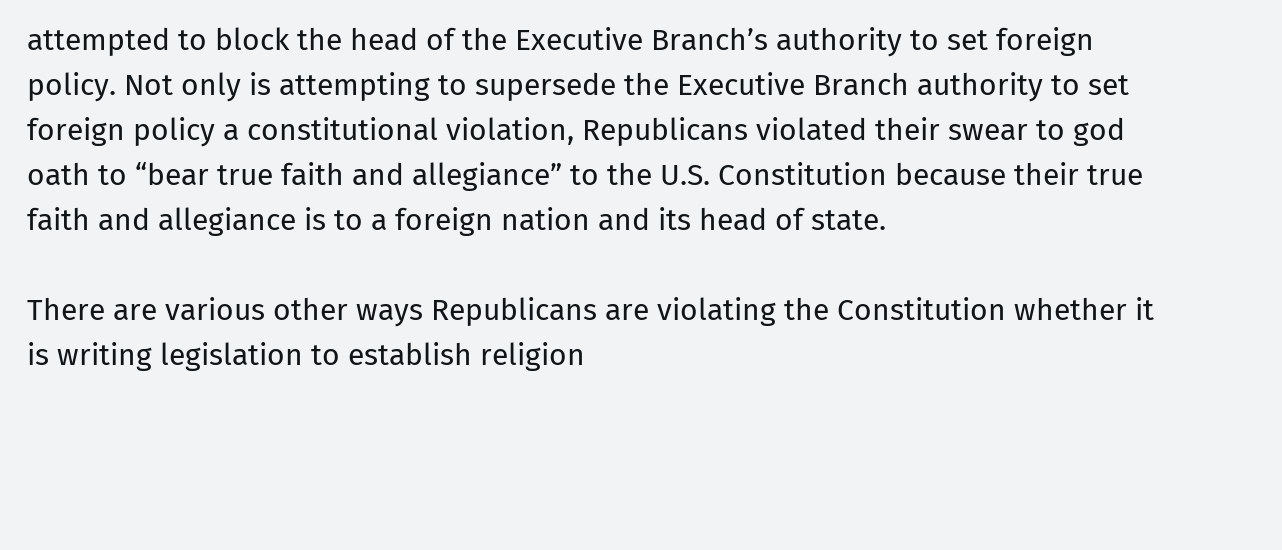attempted to block the head of the Executive Branch’s authority to set foreign policy. Not only is attempting to supersede the Executive Branch authority to set foreign policy a constitutional violation, Republicans violated their swear to god oath to “bear true faith and allegiance” to the U.S. Constitution because their true faith and allegiance is to a foreign nation and its head of state.

There are various other ways Republicans are violating the Constitution whether it is writing legislation to establish religion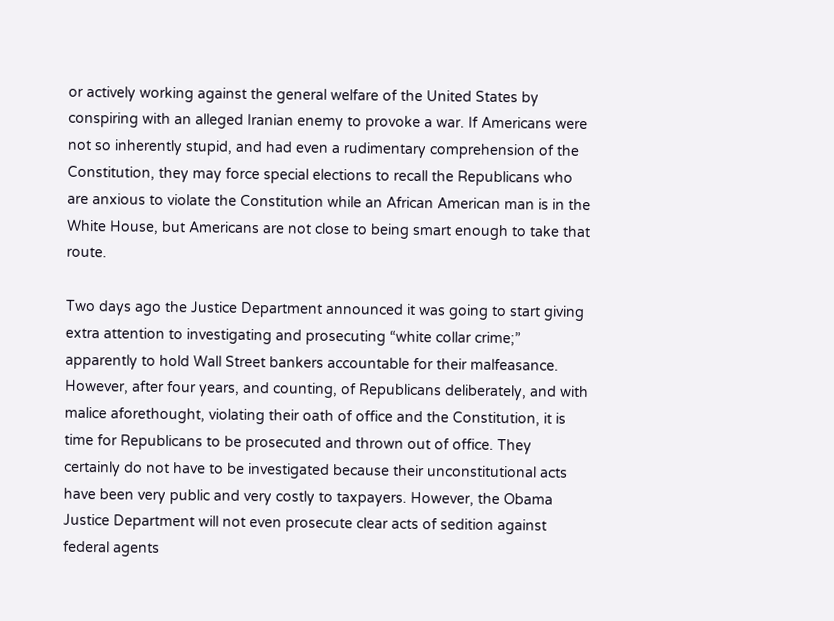or actively working against the general welfare of the United States by conspiring with an alleged Iranian enemy to provoke a war. If Americans were not so inherently stupid, and had even a rudimentary comprehension of the Constitution, they may force special elections to recall the Republicans who are anxious to violate the Constitution while an African American man is in the White House, but Americans are not close to being smart enough to take that route.

Two days ago the Justice Department announced it was going to start giving extra attention to investigating and prosecuting “white collar crime;” apparently to hold Wall Street bankers accountable for their malfeasance. However, after four years, and counting, of Republicans deliberately, and with malice aforethought, violating their oath of office and the Constitution, it is time for Republicans to be prosecuted and thrown out of office. They certainly do not have to be investigated because their unconstitutional acts have been very public and very costly to taxpayers. However, the Obama Justice Department will not even prosecute clear acts of sedition against federal agents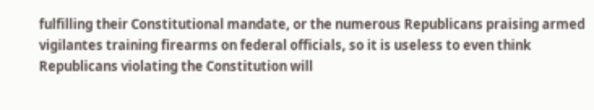fulfilling their Constitutional mandate, or the numerous Republicans praising armed vigilantes training firearms on federal officials, so it is useless to even think Republicans violating the Constitution will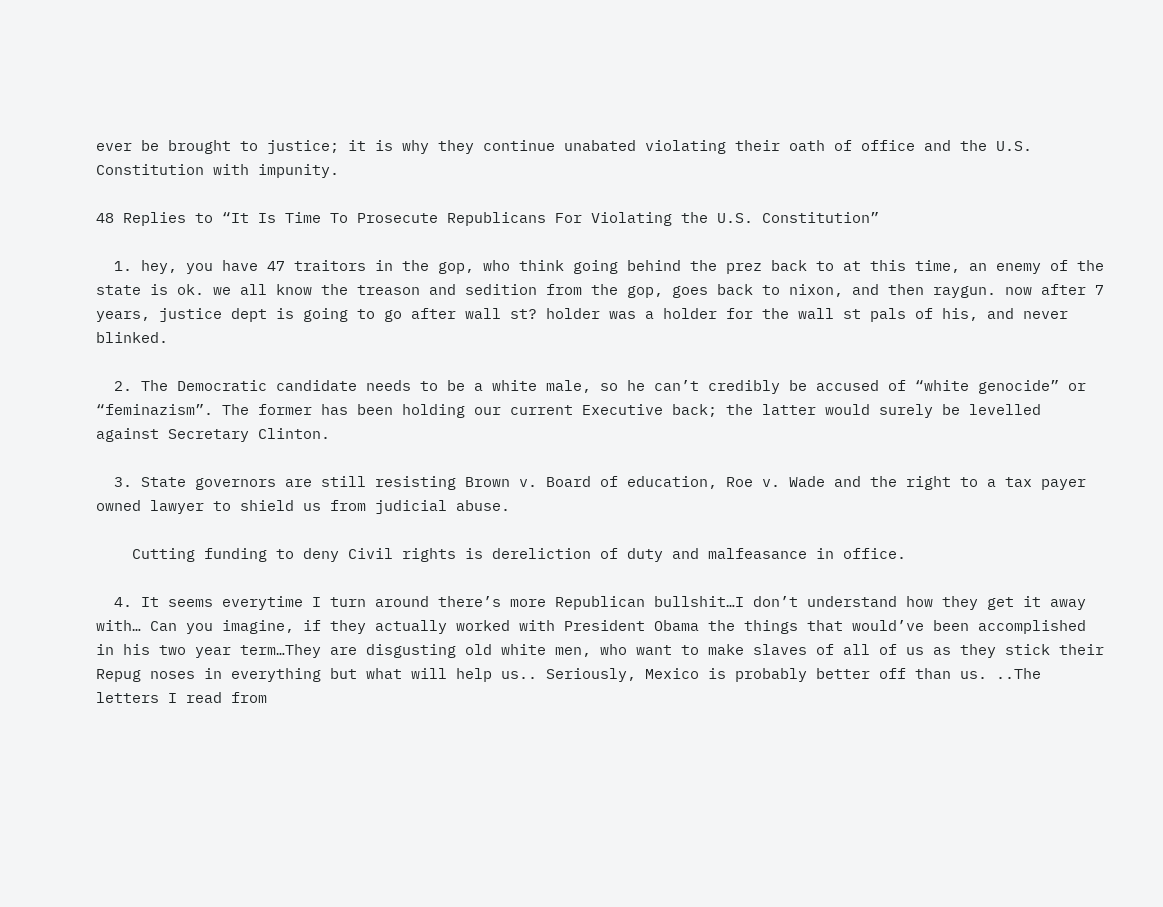ever be brought to justice; it is why they continue unabated violating their oath of office and the U.S. Constitution with impunity.

48 Replies to “It Is Time To Prosecute Republicans For Violating the U.S. Constitution”

  1. hey, you have 47 traitors in the gop, who think going behind the prez back to at this time, an enemy of the state is ok. we all know the treason and sedition from the gop, goes back to nixon, and then raygun. now after 7 years, justice dept is going to go after wall st? holder was a holder for the wall st pals of his, and never blinked.

  2. The Democratic candidate needs to be a white male, so he can’t credibly be accused of “white genocide” or “feminazism”. The former has been holding our current Executive back; the latter would surely be levelled against Secretary Clinton.

  3. State governors are still resisting Brown v. Board of education, Roe v. Wade and the right to a tax payer owned lawyer to shield us from judicial abuse.

    Cutting funding to deny Civil rights is dereliction of duty and malfeasance in office.

  4. It seems everytime I turn around there’s more Republican bullshit…I don’t understand how they get it away with… Can you imagine, if they actually worked with President Obama the things that would’ve been accomplished in his two year term…They are disgusting old white men, who want to make slaves of all of us as they stick their Repug noses in everything but what will help us.. Seriously, Mexico is probably better off than us. ..The letters I read from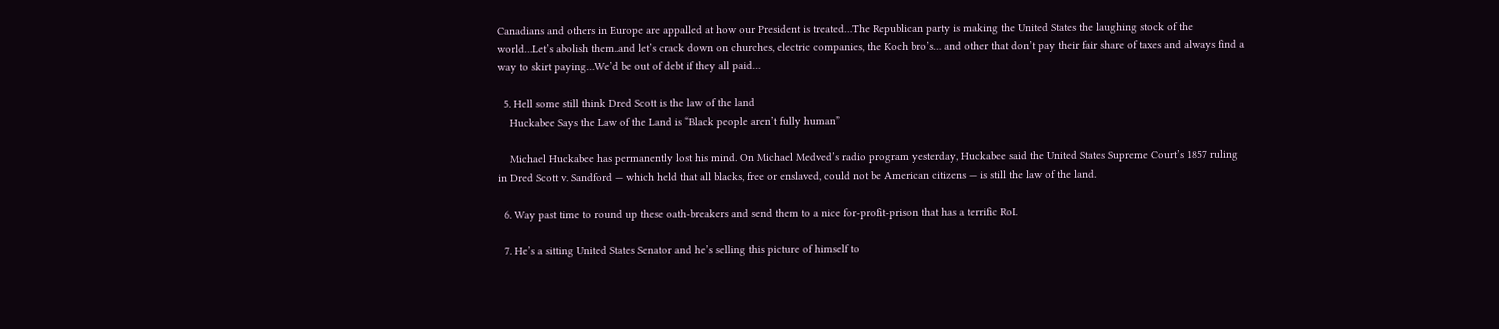Canadians and others in Europe are appalled at how our President is treated…The Republican party is making the United States the laughing stock of the world…Let’s abolish them..and let’s crack down on churches, electric companies, the Koch bro’s… and other that don’t pay their fair share of taxes and always find a way to skirt paying…We’d be out of debt if they all paid…

  5. Hell some still think Dred Scott is the law of the land
    Huckabee Says the Law of the Land is “Black people aren’t fully human”

    Michael Huckabee has permanently lost his mind. On Michael Medved’s radio program yesterday, Huckabee said the United States Supreme Court’s 1857 ruling in Dred Scott v. Sandford — which held that all blacks, free or enslaved, could not be American citizens — is still the law of the land.

  6. Way past time to round up these oath-breakers and send them to a nice for-profit-prison that has a terrific RoI.

  7. He’s a sitting United States Senator and he’s selling this picture of himself to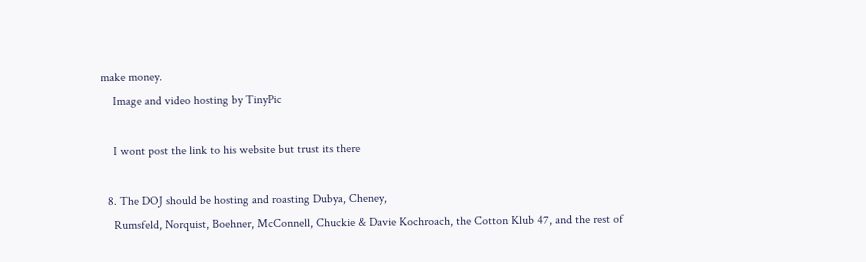make money.
    Image and video hosting by TinyPic

    I wont post the link to his website but trust its there

  8. The DOJ should be hosting and roasting Dubya, Cheney,
    Rumsfeld, Norquist, Boehner, McConnell, Chuckie & Davie Kochroach, the Cotton Klub 47, and the rest of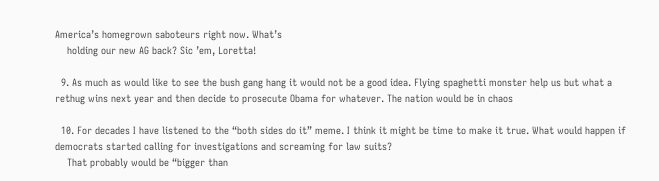America’s homegrown saboteurs right now. What’s
    holding our new AG back? Sic ’em, Loretta!

  9. As much as would like to see the bush gang hang it would not be a good idea. Flying spaghetti monster help us but what a rethug wins next year and then decide to prosecute Obama for whatever. The nation would be in chaos

  10. For decades I have listened to the “both sides do it” meme. I think it might be time to make it true. What would happen if democrats started calling for investigations and screaming for law suits?
    That probably would be “bigger than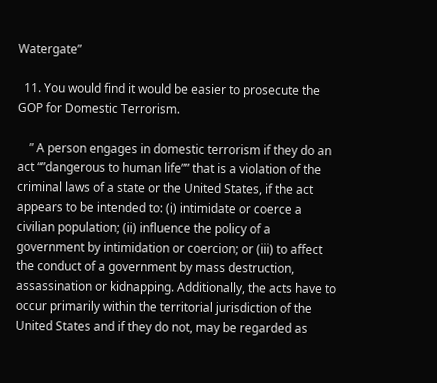Watergate”

  11. You would find it would be easier to prosecute the GOP for Domestic Terrorism.

    ” A person engages in domestic terrorism if they do an act “”dangerous to human life”” that is a violation of the criminal laws of a state or the United States, if the act appears to be intended to: (i) intimidate or coerce a civilian population; (ii) influence the policy of a government by intimidation or coercion; or (iii) to affect the conduct of a government by mass destruction, assassination or kidnapping. Additionally, the acts have to occur primarily within the territorial jurisdiction of the United States and if they do not, may be regarded as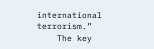international terrorism.”
    The key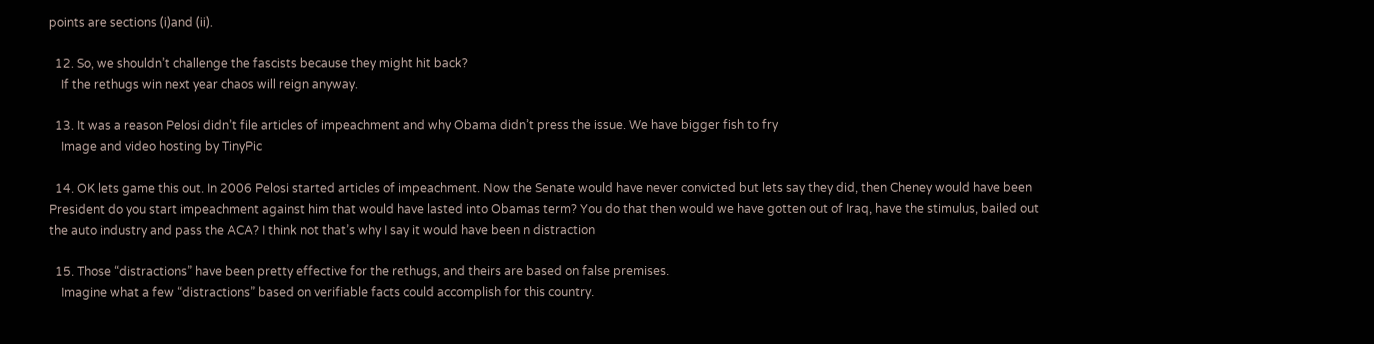points are sections (i)and (ii).

  12. So, we shouldn’t challenge the fascists because they might hit back?
    If the rethugs win next year chaos will reign anyway.

  13. It was a reason Pelosi didn’t file articles of impeachment and why Obama didn’t press the issue. We have bigger fish to fry
    Image and video hosting by TinyPic

  14. OK lets game this out. In 2006 Pelosi started articles of impeachment. Now the Senate would have never convicted but lets say they did, then Cheney would have been President do you start impeachment against him that would have lasted into Obamas term? You do that then would we have gotten out of Iraq, have the stimulus, bailed out the auto industry and pass the ACA? I think not that’s why I say it would have been n distraction

  15. Those “distractions” have been pretty effective for the rethugs, and theirs are based on false premises.
    Imagine what a few “distractions” based on verifiable facts could accomplish for this country.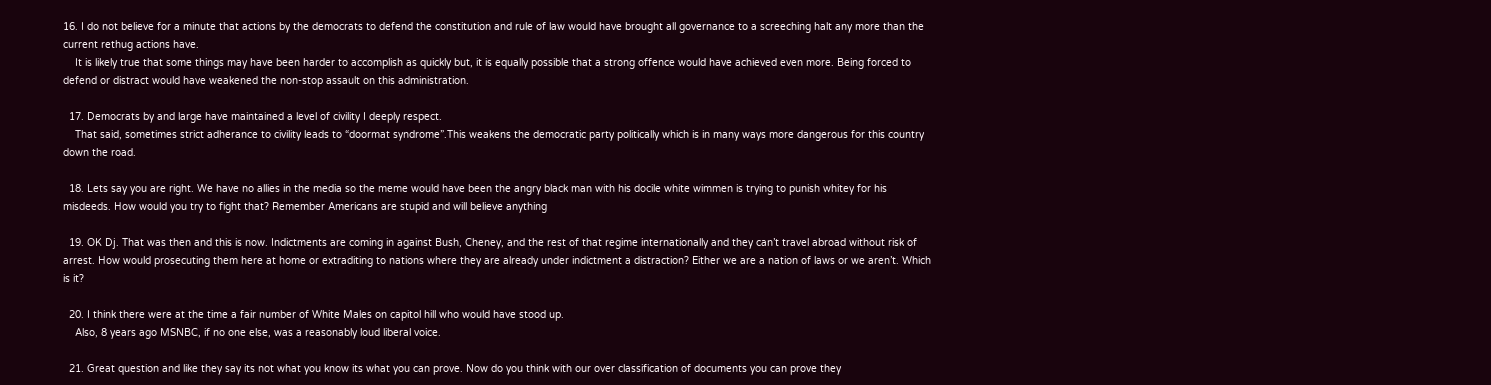16. I do not believe for a minute that actions by the democrats to defend the constitution and rule of law would have brought all governance to a screeching halt any more than the current rethug actions have.
    It is likely true that some things may have been harder to accomplish as quickly but, it is equally possible that a strong offence would have achieved even more. Being forced to defend or distract would have weakened the non-stop assault on this administration.

  17. Democrats by and large have maintained a level of civility I deeply respect.
    That said, sometimes strict adherance to civility leads to “doormat syndrome”.This weakens the democratic party politically which is in many ways more dangerous for this country down the road.

  18. Lets say you are right. We have no allies in the media so the meme would have been the angry black man with his docile white wimmen is trying to punish whitey for his misdeeds. How would you try to fight that? Remember Americans are stupid and will believe anything

  19. OK Dj. That was then and this is now. Indictments are coming in against Bush, Cheney, and the rest of that regime internationally and they can’t travel abroad without risk of arrest. How would prosecuting them here at home or extraditing to nations where they are already under indictment a distraction? Either we are a nation of laws or we aren’t. Which is it?

  20. I think there were at the time a fair number of White Males on capitol hill who would have stood up.
    Also, 8 years ago MSNBC, if no one else, was a reasonably loud liberal voice.

  21. Great question and like they say its not what you know its what you can prove. Now do you think with our over classification of documents you can prove they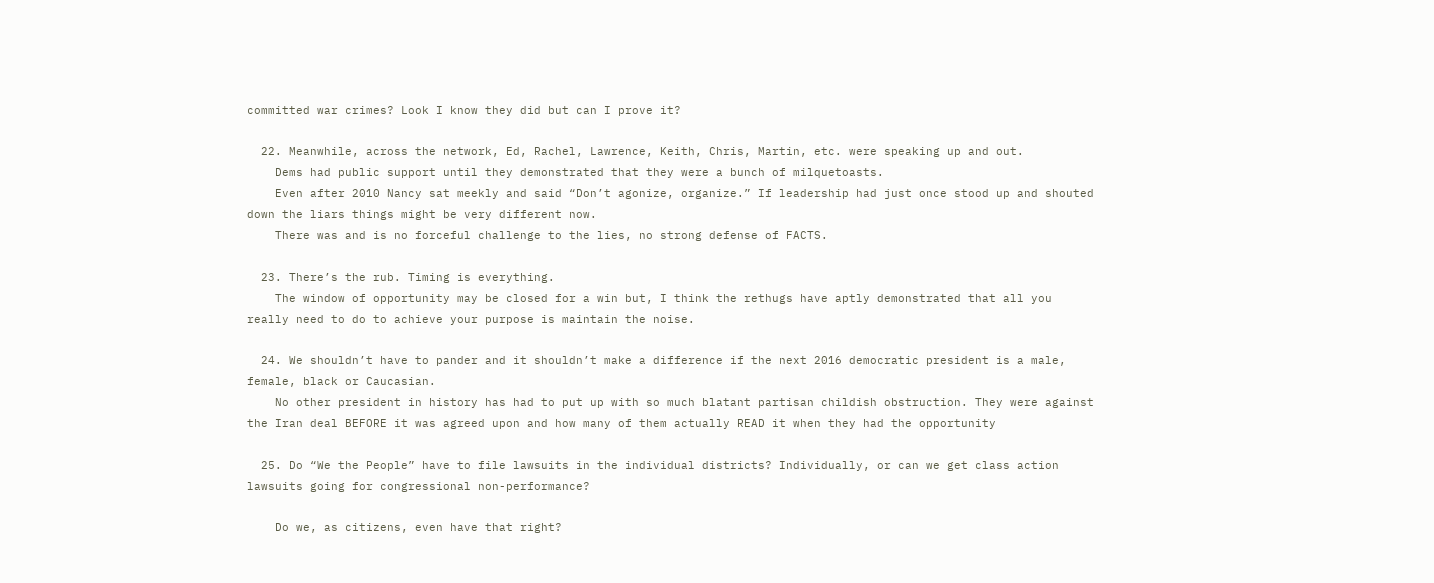committed war crimes? Look I know they did but can I prove it?

  22. Meanwhile, across the network, Ed, Rachel, Lawrence, Keith, Chris, Martin, etc. were speaking up and out.
    Dems had public support until they demonstrated that they were a bunch of milquetoasts.
    Even after 2010 Nancy sat meekly and said “Don’t agonize, organize.” If leadership had just once stood up and shouted down the liars things might be very different now.
    There was and is no forceful challenge to the lies, no strong defense of FACTS.

  23. There’s the rub. Timing is everything.
    The window of opportunity may be closed for a win but, I think the rethugs have aptly demonstrated that all you really need to do to achieve your purpose is maintain the noise.

  24. We shouldn’t have to pander and it shouldn’t make a difference if the next 2016 democratic president is a male, female, black or Caucasian.
    No other president in history has had to put up with so much blatant partisan childish obstruction. They were against the Iran deal BEFORE it was agreed upon and how many of them actually READ it when they had the opportunity

  25. Do “We the People” have to file lawsuits in the individual districts? Individually, or can we get class action lawsuits going for congressional non-performance?

    Do we, as citizens, even have that right?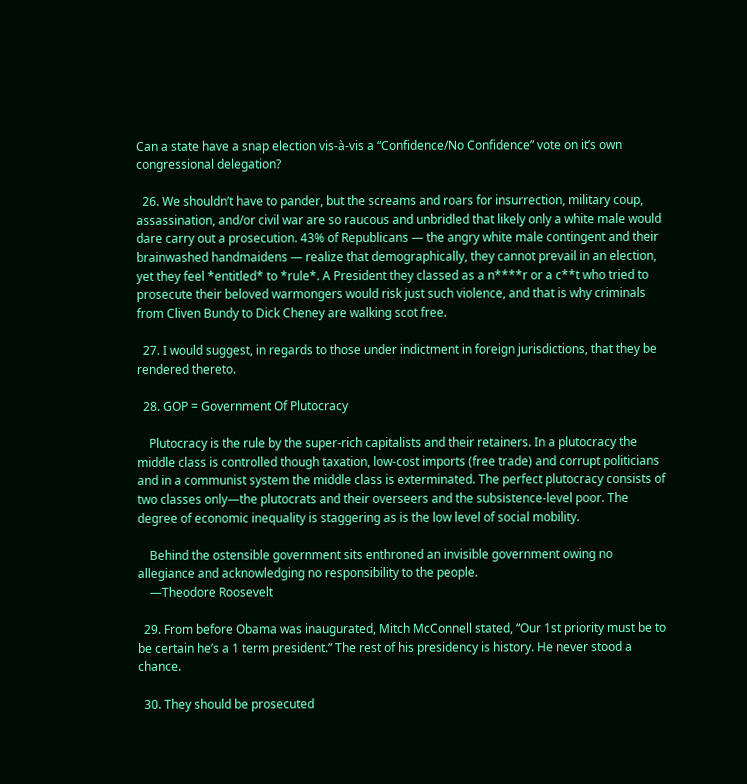Can a state have a snap election vis-à-vis a “Confidence/No Confidence” vote on it’s own congressional delegation?

  26. We shouldn’t have to pander, but the screams and roars for insurrection, military coup, assassination, and/or civil war are so raucous and unbridled that likely only a white male would dare carry out a prosecution. 43% of Republicans — the angry white male contingent and their brainwashed handmaidens — realize that demographically, they cannot prevail in an election, yet they feel *entitled* to *rule*. A President they classed as a n****r or a c**t who tried to prosecute their beloved warmongers would risk just such violence, and that is why criminals from Cliven Bundy to Dick Cheney are walking scot free.

  27. I would suggest, in regards to those under indictment in foreign jurisdictions, that they be rendered thereto.

  28. GOP = Government Of Plutocracy

    Plutocracy is the rule by the super-rich capitalists and their retainers. In a plutocracy the middle class is controlled though taxation, low-cost imports (free trade) and corrupt politicians and in a communist system the middle class is exterminated. The perfect plutocracy consists of two classes only—the plutocrats and their overseers and the subsistence-level poor. The degree of economic inequality is staggering as is the low level of social mobility.

    Behind the ostensible government sits enthroned an invisible government owing no allegiance and acknowledging no responsibility to the people.
    —Theodore Roosevelt

  29. From before Obama was inaugurated, Mitch McConnell stated, “Our 1st priority must be to be certain he’s a 1 term president.” The rest of his presidency is history. He never stood a chance.

  30. They should be prosecuted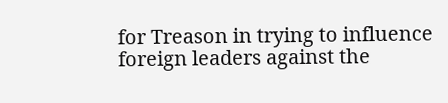for Treason in trying to influence foreign leaders against the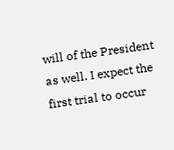will of the President as well. I expect the first trial to occur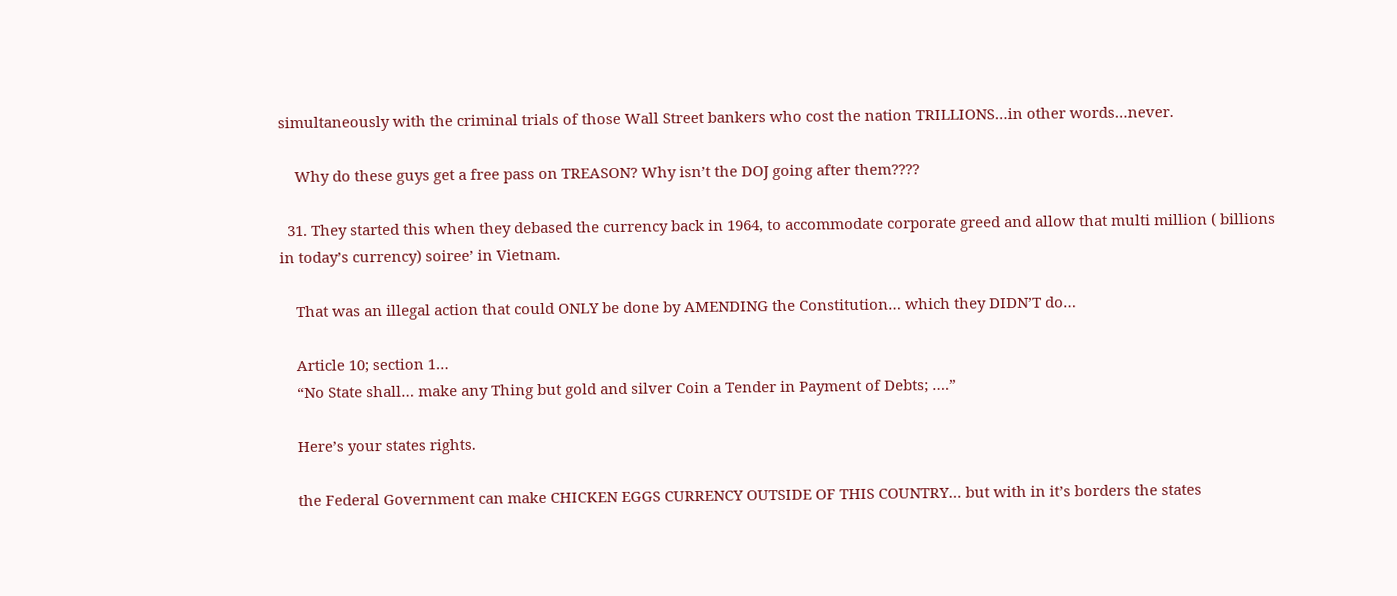simultaneously with the criminal trials of those Wall Street bankers who cost the nation TRILLIONS…in other words…never.

    Why do these guys get a free pass on TREASON? Why isn’t the DOJ going after them????

  31. They started this when they debased the currency back in 1964, to accommodate corporate greed and allow that multi million ( billions in today’s currency) soiree’ in Vietnam.

    That was an illegal action that could ONLY be done by AMENDING the Constitution… which they DIDN’T do…

    Article 10; section 1…
    “No State shall… make any Thing but gold and silver Coin a Tender in Payment of Debts; ….”

    Here’s your states rights.

    the Federal Government can make CHICKEN EGGS CURRENCY OUTSIDE OF THIS COUNTRY… but with in it’s borders the states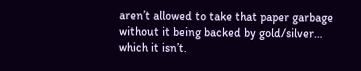aren’t allowed to take that paper garbage without it being backed by gold/silver… which it isn’t.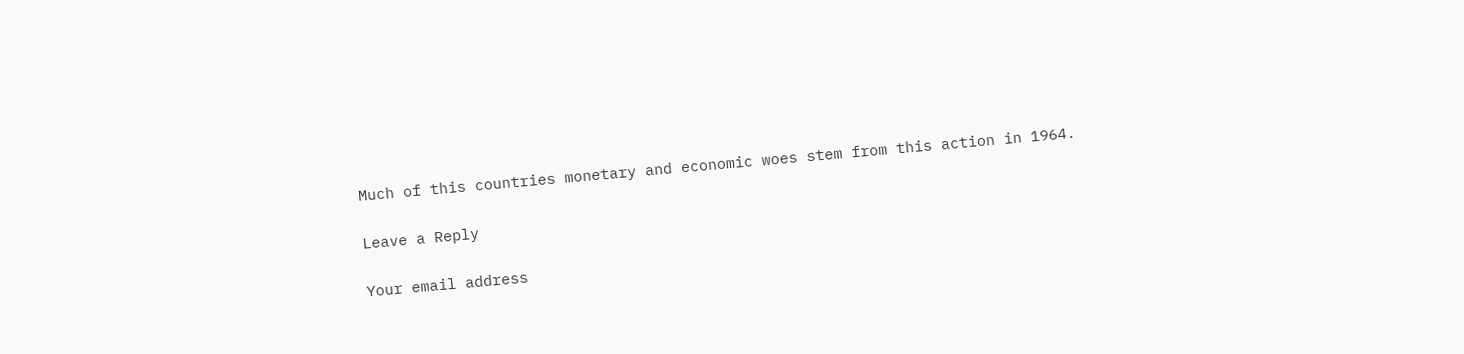Much of this countries monetary and economic woes stem from this action in 1964.

Leave a Reply

Your email address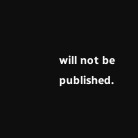will not be published.